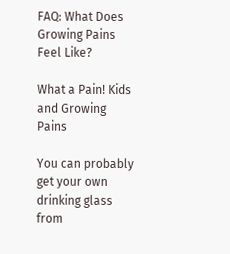FAQ: What Does Growing Pains Feel Like?

What a Pain! Kids and Growing Pains

You can probably get your own drinking glass from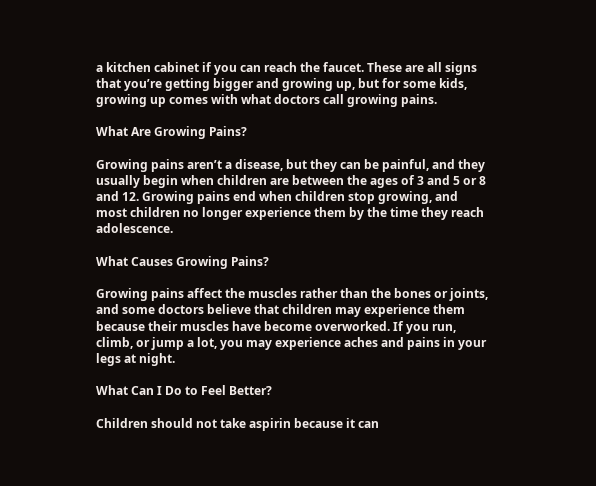a kitchen cabinet if you can reach the faucet. These are all signs that you’re getting bigger and growing up, but for some kids, growing up comes with what doctors call growing pains.

What Are Growing Pains?

Growing pains aren’t a disease, but they can be painful, and they usually begin when children are between the ages of 3 and 5 or 8 and 12. Growing pains end when children stop growing, and most children no longer experience them by the time they reach adolescence.

What Causes Growing Pains?

Growing pains affect the muscles rather than the bones or joints, and some doctors believe that children may experience them because their muscles have become overworked. If you run, climb, or jump a lot, you may experience aches and pains in your legs at night.

What Can I Do to Feel Better?

Children should not take aspirin because it can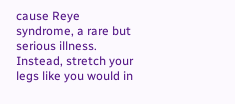cause Reye syndrome, a rare but serious illness. Instead, stretch your legs like you would in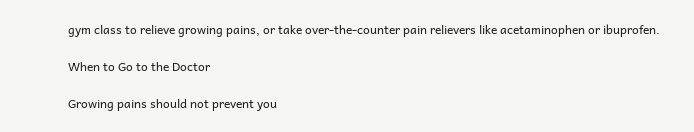gym class to relieve growing pains, or take over-the-counter pain relievers like acetaminophen or ibuprofen.

When to Go to the Doctor

Growing pains should not prevent you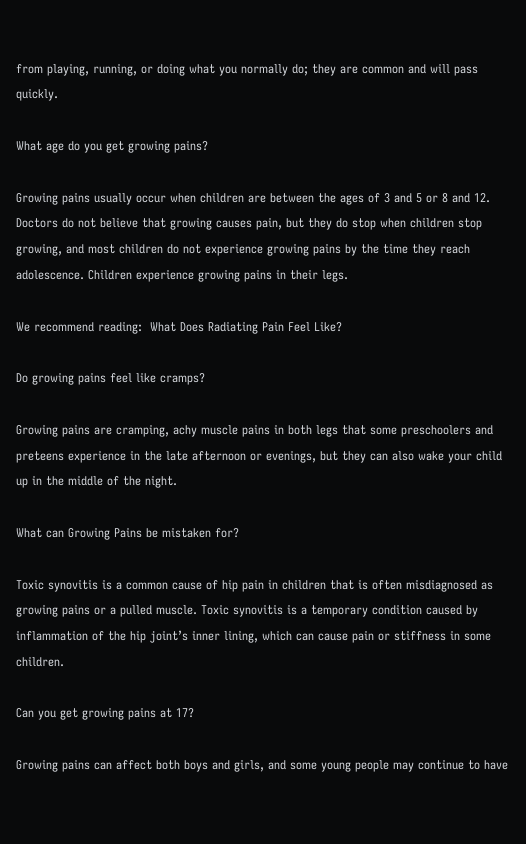from playing, running, or doing what you normally do; they are common and will pass quickly.

What age do you get growing pains?

Growing pains usually occur when children are between the ages of 3 and 5 or 8 and 12. Doctors do not believe that growing causes pain, but they do stop when children stop growing, and most children do not experience growing pains by the time they reach adolescence. Children experience growing pains in their legs.

We recommend reading:  What Does Radiating Pain Feel Like?

Do growing pains feel like cramps?

Growing pains are cramping, achy muscle pains in both legs that some preschoolers and preteens experience in the late afternoon or evenings, but they can also wake your child up in the middle of the night.

What can Growing Pains be mistaken for?

Toxic synovitis is a common cause of hip pain in children that is often misdiagnosed as growing pains or a pulled muscle. Toxic synovitis is a temporary condition caused by inflammation of the hip joint’s inner lining, which can cause pain or stiffness in some children.

Can you get growing pains at 17?

Growing pains can affect both boys and girls, and some young people may continue to have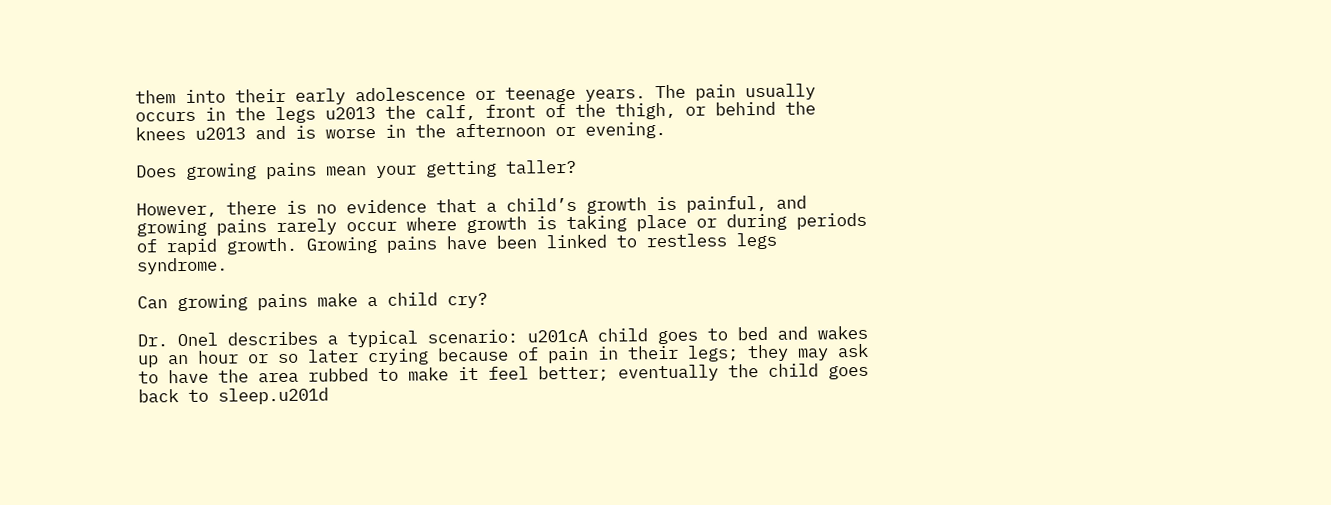them into their early adolescence or teenage years. The pain usually occurs in the legs u2013 the calf, front of the thigh, or behind the knees u2013 and is worse in the afternoon or evening.

Does growing pains mean your getting taller?

However, there is no evidence that a child’s growth is painful, and growing pains rarely occur where growth is taking place or during periods of rapid growth. Growing pains have been linked to restless legs syndrome.

Can growing pains make a child cry?

Dr. Onel describes a typical scenario: u201cA child goes to bed and wakes up an hour or so later crying because of pain in their legs; they may ask to have the area rubbed to make it feel better; eventually the child goes back to sleep.u201d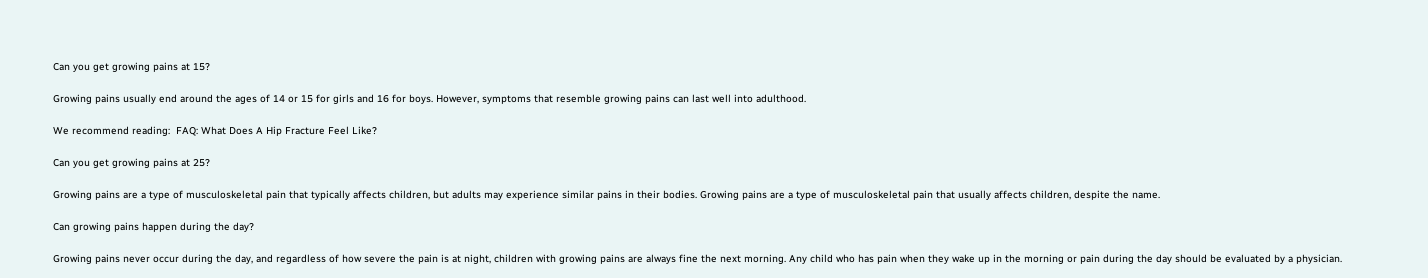Can you get growing pains at 15?

Growing pains usually end around the ages of 14 or 15 for girls and 16 for boys. However, symptoms that resemble growing pains can last well into adulthood.

We recommend reading:  FAQ: What Does A Hip Fracture Feel Like?

Can you get growing pains at 25?

Growing pains are a type of musculoskeletal pain that typically affects children, but adults may experience similar pains in their bodies. Growing pains are a type of musculoskeletal pain that usually affects children, despite the name.

Can growing pains happen during the day?

Growing pains never occur during the day, and regardless of how severe the pain is at night, children with growing pains are always fine the next morning. Any child who has pain when they wake up in the morning or pain during the day should be evaluated by a physician.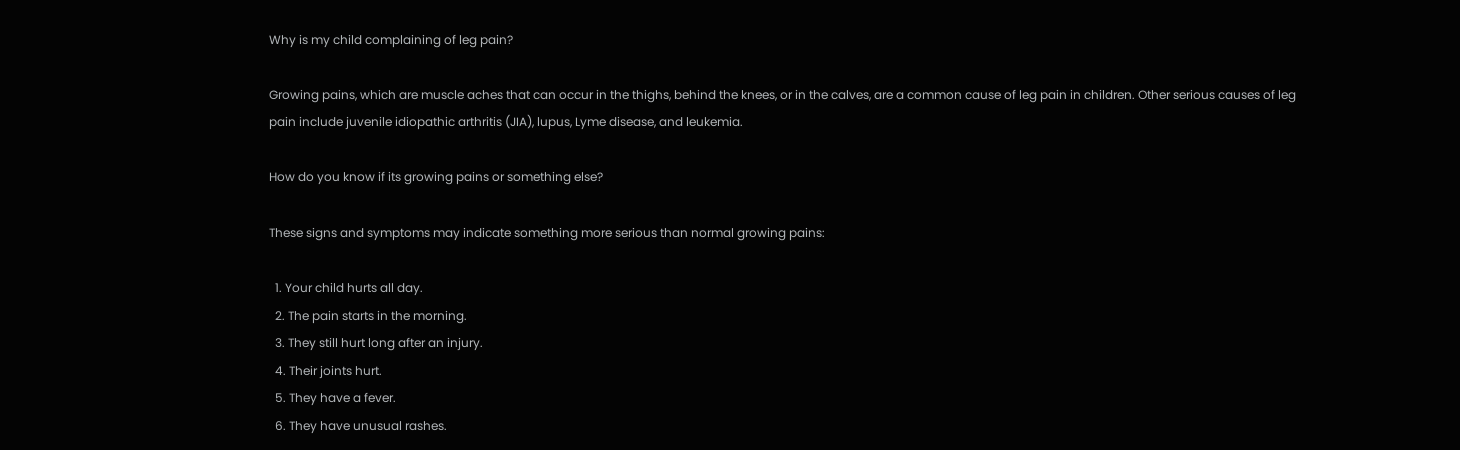Why is my child complaining of leg pain?

Growing pains, which are muscle aches that can occur in the thighs, behind the knees, or in the calves, are a common cause of leg pain in children. Other serious causes of leg pain include juvenile idiopathic arthritis (JIA), lupus, Lyme disease, and leukemia.

How do you know if its growing pains or something else?

These signs and symptoms may indicate something more serious than normal growing pains:

  1. Your child hurts all day.
  2. The pain starts in the morning.
  3. They still hurt long after an injury.
  4. Their joints hurt.
  5. They have a fever.
  6. They have unusual rashes.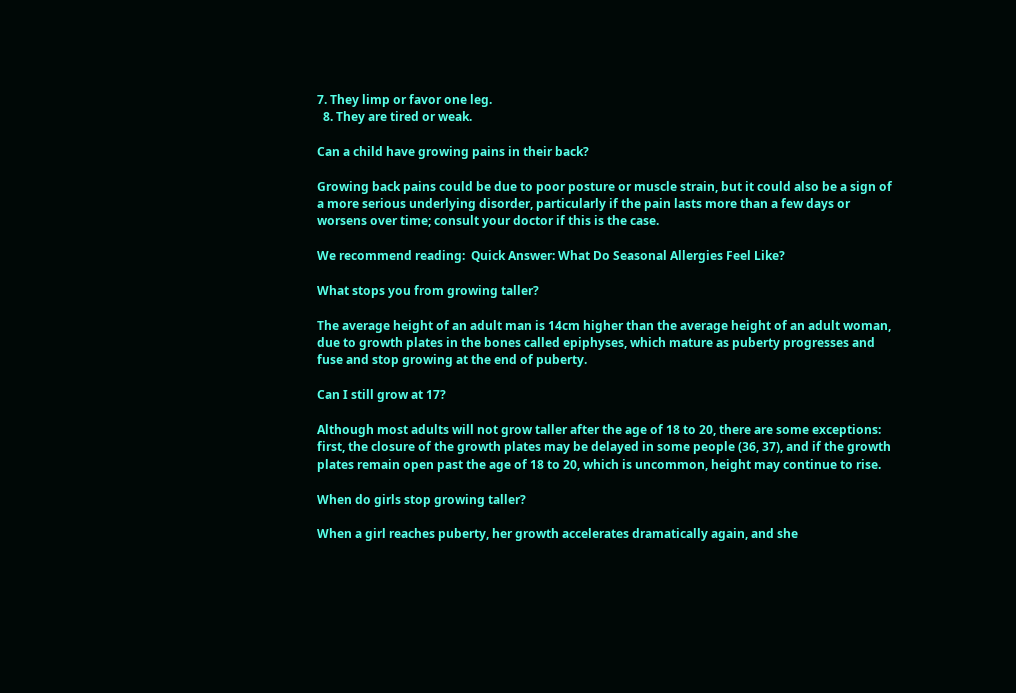7. They limp or favor one leg.
  8. They are tired or weak.

Can a child have growing pains in their back?

Growing back pains could be due to poor posture or muscle strain, but it could also be a sign of a more serious underlying disorder, particularly if the pain lasts more than a few days or worsens over time; consult your doctor if this is the case.

We recommend reading:  Quick Answer: What Do Seasonal Allergies Feel Like?

What stops you from growing taller?

The average height of an adult man is 14cm higher than the average height of an adult woman, due to growth plates in the bones called epiphyses, which mature as puberty progresses and fuse and stop growing at the end of puberty.

Can I still grow at 17?

Although most adults will not grow taller after the age of 18 to 20, there are some exceptions: first, the closure of the growth plates may be delayed in some people (36, 37), and if the growth plates remain open past the age of 18 to 20, which is uncommon, height may continue to rise.

When do girls stop growing taller?

When a girl reaches puberty, her growth accelerates dramatically again, and she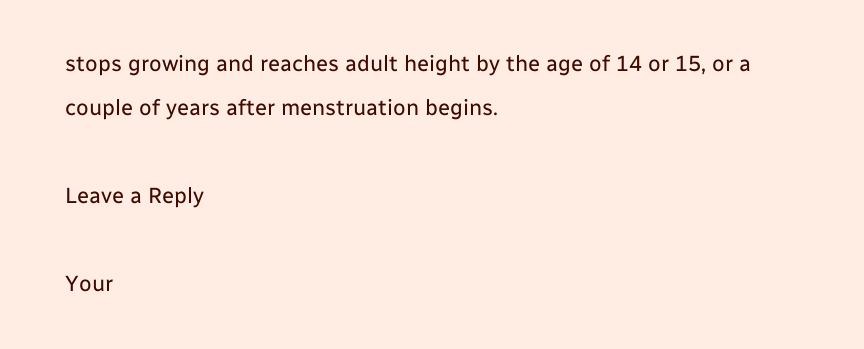stops growing and reaches adult height by the age of 14 or 15, or a couple of years after menstruation begins.

Leave a Reply

Your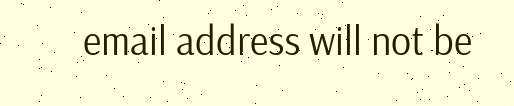email address will not be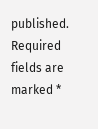published. Required fields are marked *